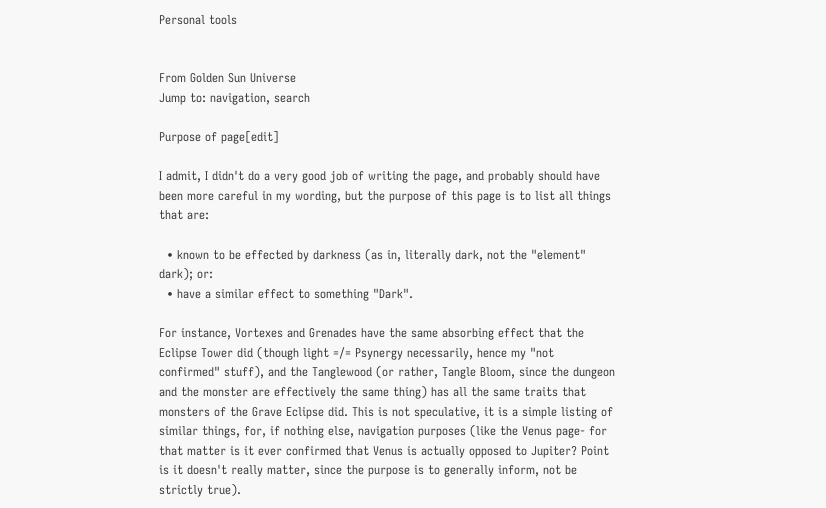Personal tools


From Golden Sun Universe
Jump to: navigation, search

Purpose of page[edit]

I admit, I didn't do a very good job of writing the page, and probably should have been more careful in my wording, but the purpose of this page is to list all things that are:

  • known to be effected by darkness (as in, literally dark, not the "element" dark); or:
  • have a similar effect to something "Dark".

For instance, Vortexes and Grenades have the same absorbing effect that the Eclipse Tower did (though light =/= Psynergy necessarily, hence my "not confirmed" stuff), and the Tanglewood (or rather, Tangle Bloom, since the dungeon and the monster are effectively the same thing) has all the same traits that monsters of the Grave Eclipse did. This is not speculative, it is a simple listing of similar things, for, if nothing else, navigation purposes (like the Venus page- for that matter is it ever confirmed that Venus is actually opposed to Jupiter? Point is it doesn't really matter, since the purpose is to generally inform, not be strictly true).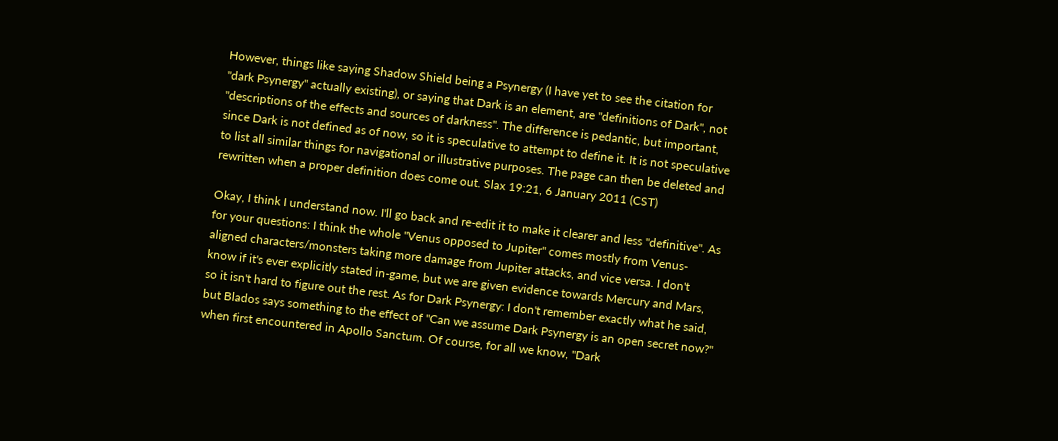However, things like saying Shadow Shield being a Psynergy (I have yet to see the citation for "dark Psynergy" actually existing), or saying that Dark is an element, are "definitions of Dark", not "descriptions of the effects and sources of darkness". The difference is pedantic, but important, since Dark is not defined as of now, so it is speculative to attempt to define it. It is not speculative to list all similar things for navigational or illustrative purposes. The page can then be deleted and rewritten when a proper definition does come out. Slax 19:21, 6 January 2011 (CST)

Okay, I think I understand now. I'll go back and re-edit it to make it clearer and less "definitive". As for your questions: I think the whole "Venus opposed to Jupiter" comes mostly from Venus-aligned characters/monsters taking more damage from Jupiter attacks, and vice versa. I don't know if it's ever explicitly stated in-game, but we are given evidence towards Mercury and Mars, so it isn't hard to figure out the rest. As for Dark Psynergy: I don't remember exactly what he said, but Blados says something to the effect of "Can we assume Dark Psynergy is an open secret now?" when first encountered in Apollo Sanctum. Of course, for all we know, "Dark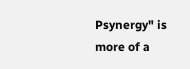Psynergy" is more of a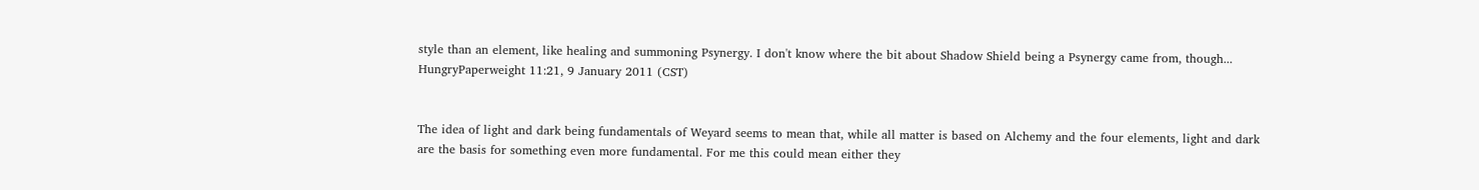style than an element, like healing and summoning Psynergy. I don't know where the bit about Shadow Shield being a Psynergy came from, though... HungryPaperweight 11:21, 9 January 2011 (CST)


The idea of light and dark being fundamentals of Weyard seems to mean that, while all matter is based on Alchemy and the four elements, light and dark are the basis for something even more fundamental. For me this could mean either they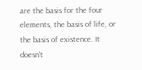are the basis for the four elements, the basis of life, or the basis of existence. It doesn't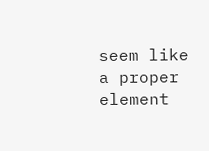seem like a proper element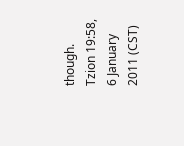though. Tzion 19:58, 6 January 2011 (CST)